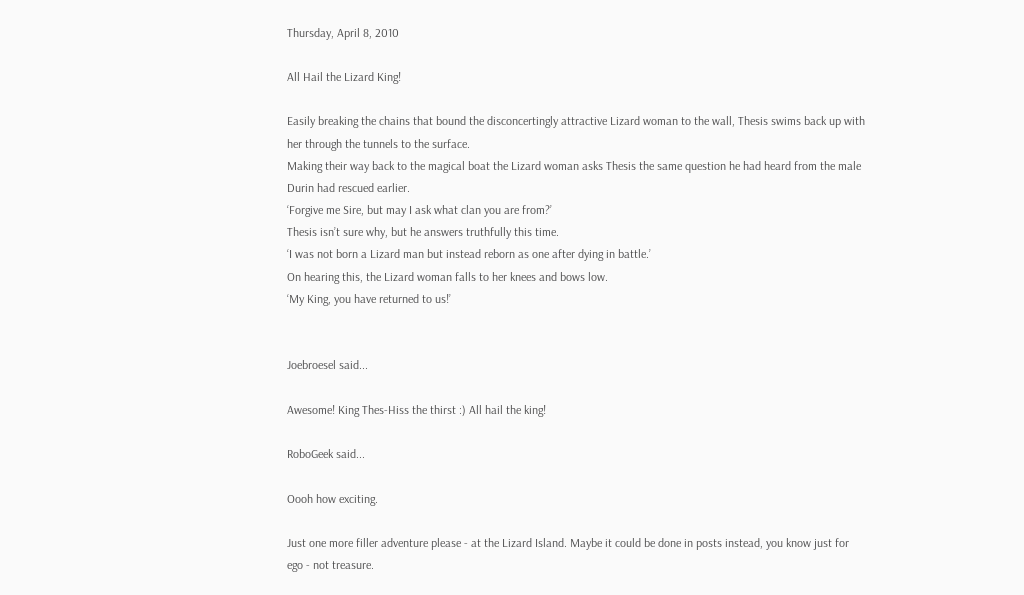Thursday, April 8, 2010

All Hail the Lizard King!

Easily breaking the chains that bound the disconcertingly attractive Lizard woman to the wall, Thesis swims back up with her through the tunnels to the surface.
Making their way back to the magical boat the Lizard woman asks Thesis the same question he had heard from the male Durin had rescued earlier.
‘Forgive me Sire, but may I ask what clan you are from?’
Thesis isn’t sure why, but he answers truthfully this time.
‘I was not born a Lizard man but instead reborn as one after dying in battle.’
On hearing this, the Lizard woman falls to her knees and bows low.
‘My King, you have returned to us!’


Joebroesel said...

Awesome! King Thes-Hiss the thirst :) All hail the king!

RoboGeek said...

Oooh how exciting.

Just one more filler adventure please - at the Lizard Island. Maybe it could be done in posts instead, you know just for ego - not treasure.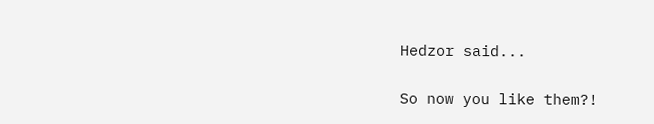Hedzor said...

So now you like them?!